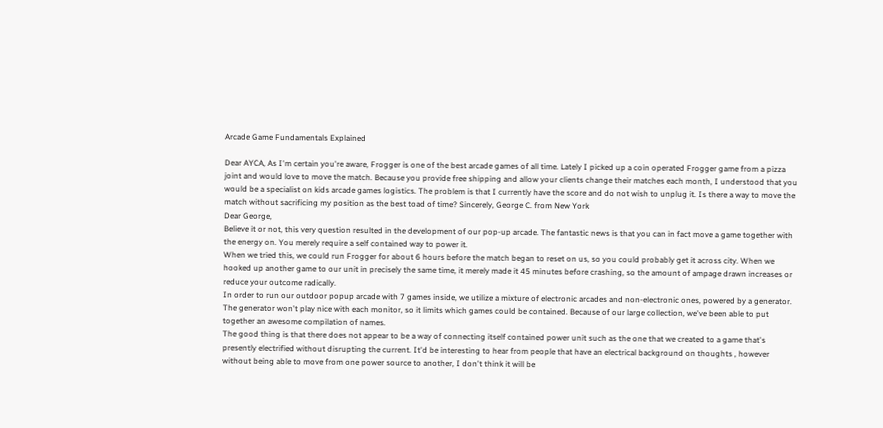Arcade Game Fundamentals Explained

Dear AYCA, As I'm certain you're aware, Frogger is one of the best arcade games of all time. Lately I picked up a coin operated Frogger game from a pizza joint and would love to move the match. Because you provide free shipping and allow your clients change their matches each month, I understood that you would be a specialist on kids arcade games logistics. The problem is that I currently have the score and do not wish to unplug it. Is there a way to move the match without sacrificing my position as the best toad of time? Sincerely, George C. from New York
Dear George,
Believe it or not, this very question resulted in the development of our pop-up arcade. The fantastic news is that you can in fact move a game together with the energy on. You merely require a self contained way to power it.
When we tried this, we could run Frogger for about 6 hours before the match began to reset on us, so you could probably get it across city. When we hooked up another game to our unit in precisely the same time, it merely made it 45 minutes before crashing, so the amount of ampage drawn increases or reduce your outcome radically.
In order to run our outdoor popup arcade with 7 games inside, we utilize a mixture of electronic arcades and non-electronic ones, powered by a generator. The generator won't play nice with each monitor, so it limits which games could be contained. Because of our large collection, we've been able to put together an awesome compilation of names.
The good thing is that there does not appear to be a way of connecting itself contained power unit such as the one that we created to a game that's presently electrified without disrupting the current. It'd be interesting to hear from people that have an electrical background on thoughts , however without being able to move from one power source to another, I don't think it will be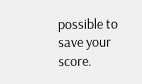possible to save your score.